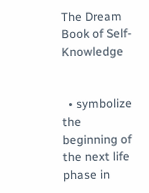The Dream Book of Self-Knowledge


  • symbolize the beginning of the next life phase in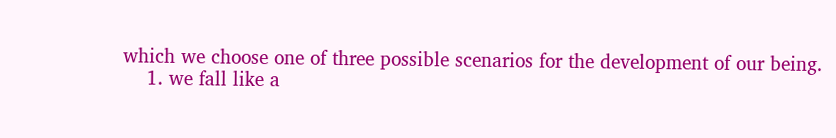which we choose one of three possible scenarios for the development of our being.
    1. we fall like a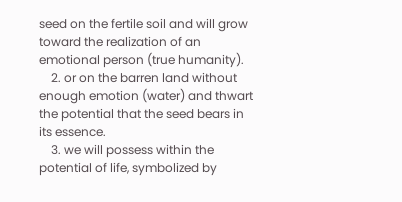seed on the fertile soil and will grow toward the realization of an emotional person (true humanity).
    2. or on the barren land without enough emotion (water) and thwart the potential that the seed bears in its essence.
    3. we will possess within the potential of life, symbolized by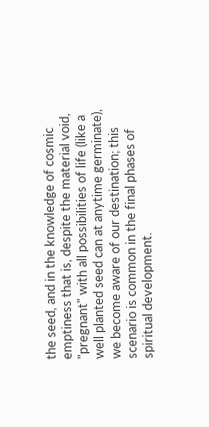the seed, and in the knowledge of cosmic emptiness that is, despite the material void, "pregnant" with all possibilities of life (like a well planted seed can at anytime germinate), we become aware of our destination; this scenario is common in the final phases of spiritual development.